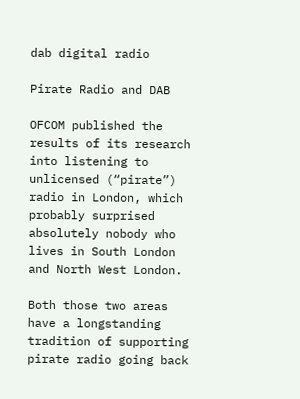dab digital radio

Pirate Radio and DAB

OFCOM published the results of its research into listening to unlicensed (“pirate”) radio in London, which probably surprised absolutely nobody who lives in South London and North West London.

Both those two areas have a longstanding tradition of supporting pirate radio going back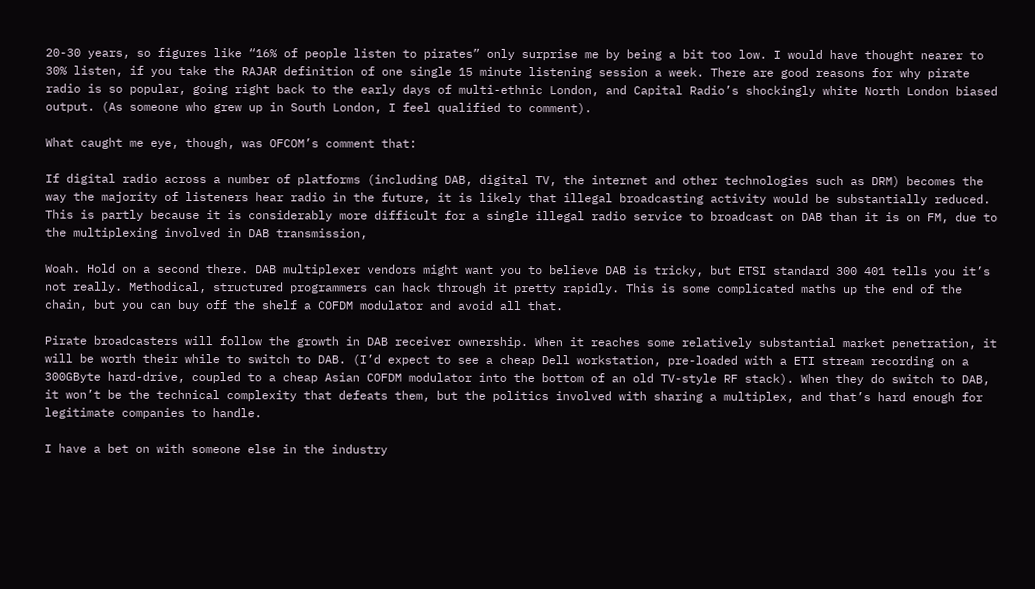20-30 years, so figures like “16% of people listen to pirates” only surprise me by being a bit too low. I would have thought nearer to 30% listen, if you take the RAJAR definition of one single 15 minute listening session a week. There are good reasons for why pirate radio is so popular, going right back to the early days of multi-ethnic London, and Capital Radio’s shockingly white North London biased output. (As someone who grew up in South London, I feel qualified to comment).

What caught me eye, though, was OFCOM’s comment that:

If digital radio across a number of platforms (including DAB, digital TV, the internet and other technologies such as DRM) becomes the way the majority of listeners hear radio in the future, it is likely that illegal broadcasting activity would be substantially reduced. This is partly because it is considerably more difficult for a single illegal radio service to broadcast on DAB than it is on FM, due to the multiplexing involved in DAB transmission,

Woah. Hold on a second there. DAB multiplexer vendors might want you to believe DAB is tricky, but ETSI standard 300 401 tells you it’s not really. Methodical, structured programmers can hack through it pretty rapidly. This is some complicated maths up the end of the chain, but you can buy off the shelf a COFDM modulator and avoid all that.

Pirate broadcasters will follow the growth in DAB receiver ownership. When it reaches some relatively substantial market penetration, it will be worth their while to switch to DAB. (I’d expect to see a cheap Dell workstation, pre-loaded with a ETI stream recording on a 300GByte hard-drive, coupled to a cheap Asian COFDM modulator into the bottom of an old TV-style RF stack). When they do switch to DAB, it won’t be the technical complexity that defeats them, but the politics involved with sharing a multiplex, and that’s hard enough for legitimate companies to handle.

I have a bet on with someone else in the industry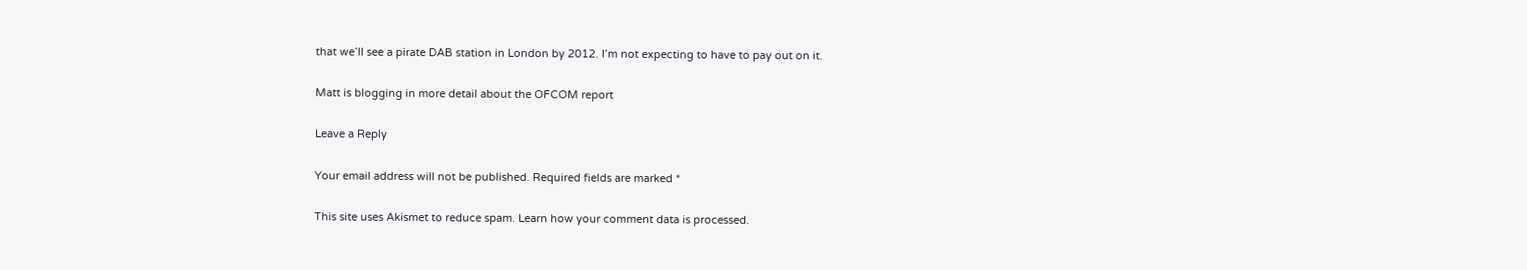that we’ll see a pirate DAB station in London by 2012. I’m not expecting to have to pay out on it.

Matt is blogging in more detail about the OFCOM report

Leave a Reply

Your email address will not be published. Required fields are marked *

This site uses Akismet to reduce spam. Learn how your comment data is processed.